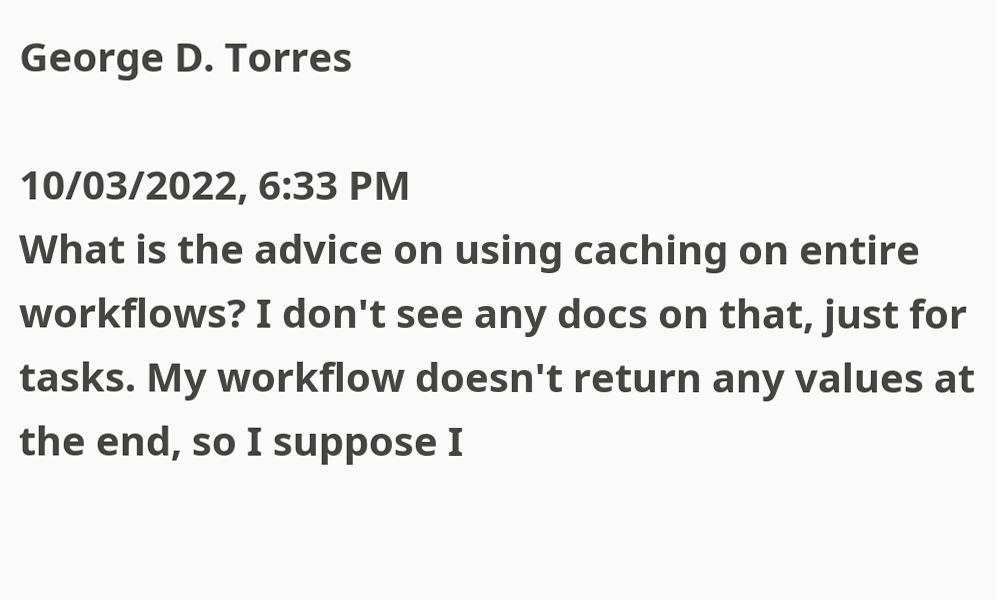George D. Torres

10/03/2022, 6:33 PM
What is the advice on using caching on entire workflows? I don't see any docs on that, just for tasks. My workflow doesn't return any values at the end, so I suppose I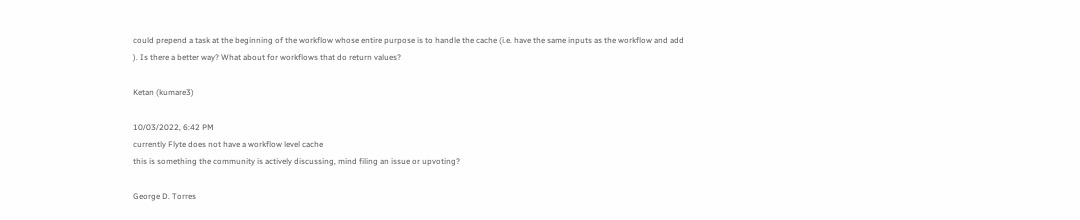could prepend a task at the beginning of the workflow whose entire purpose is to handle the cache (i.e. have the same inputs as the workflow and add
). Is there a better way? What about for workflows that do return values?

Ketan (kumare3)

10/03/2022, 6:42 PM
currently Flyte does not have a workflow level cache
this is something the community is actively discussing, mind filing an issue or upvoting?

George D. Torres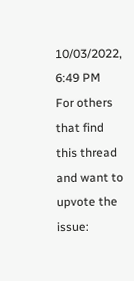10/03/2022, 6:49 PM
For others that find this thread and want to upvote the issue: